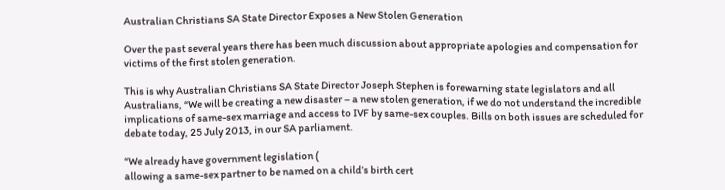Australian Christians SA State Director Exposes a New Stolen Generation

Over the past several years there has been much discussion about appropriate apologies and compensation for victims of the first stolen generation.

This is why Australian Christians SA State Director Joseph Stephen is forewarning state legislators and all Australians, “We will be creating a new disaster – a new stolen generation, if we do not understand the incredible implications of same-sex marriage and access to IVF by same-sex couples. Bills on both issues are scheduled for debate today, 25 July 2013, in our SA parliament.

“We already have government legislation (
allowing a same-sex partner to be named on a child’s birth cert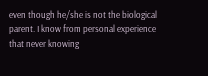even though he/she is not the biological parent. I know from personal experience that never knowing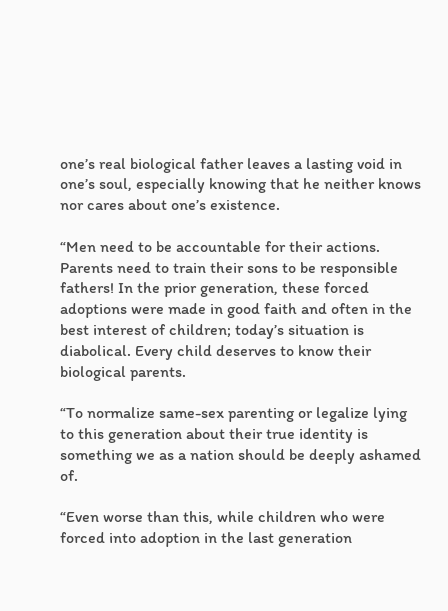one’s real biological father leaves a lasting void in one’s soul, especially knowing that he neither knows nor cares about one’s existence.

“Men need to be accountable for their actions. Parents need to train their sons to be responsible fathers! In the prior generation, these forced adoptions were made in good faith and often in the best interest of children; today’s situation is diabolical. Every child deserves to know their biological parents.

“To normalize same-sex parenting or legalize lying to this generation about their true identity is something we as a nation should be deeply ashamed of.

“Even worse than this, while children who were forced into adoption in the last generation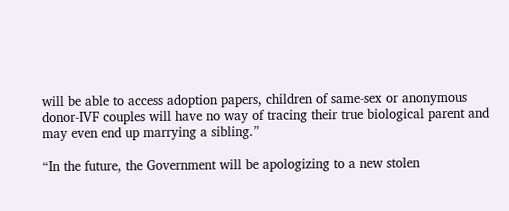will be able to access adoption papers, children of same-sex or anonymous donor-IVF couples will have no way of tracing their true biological parent and may even end up marrying a sibling.”

“In the future, the Government will be apologizing to a new stolen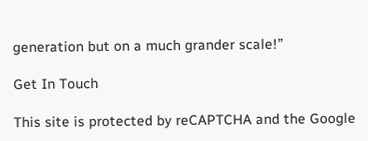generation but on a much grander scale!”

Get In Touch

This site is protected by reCAPTCHA and the Google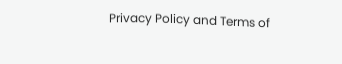Privacy Policy and Terms of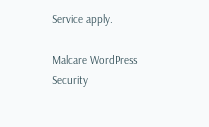Service apply.

Malcare WordPress Security